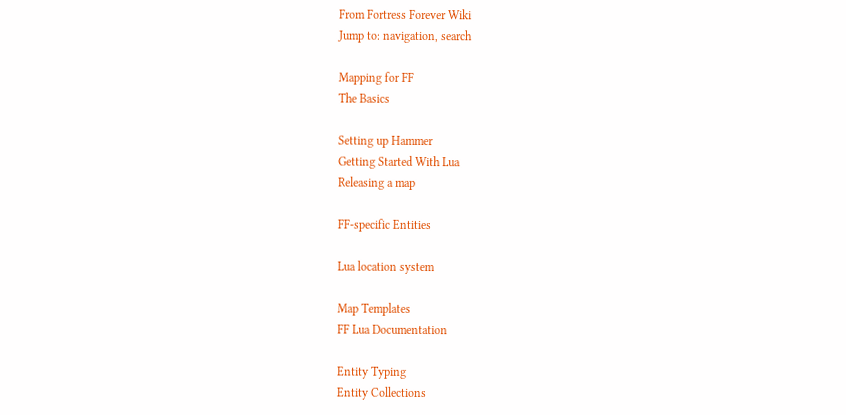From Fortress Forever Wiki
Jump to: navigation, search

Mapping for FF
The Basics

Setting up Hammer
Getting Started With Lua
Releasing a map

FF-specific Entities

Lua location system

Map Templates
FF Lua Documentation

Entity Typing
Entity Collections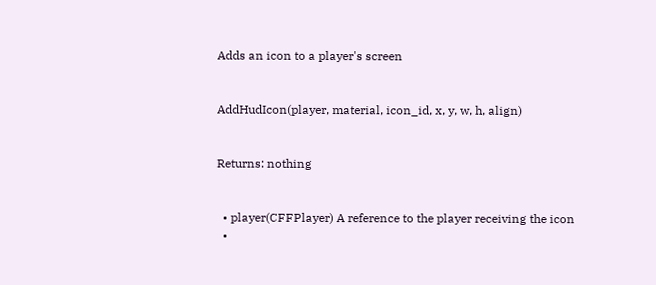Adds an icon to a player's screen


AddHudIcon(player, material, icon_id, x, y, w, h, align)


Returns: nothing


  • player(CFFPlayer) A reference to the player receiving the icon
  •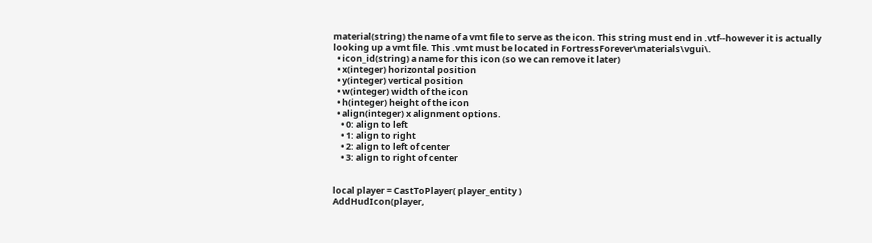material(string) the name of a vmt file to serve as the icon. This string must end in .vtf--however it is actually looking up a vmt file. This .vmt must be located in FortressForever\materials\vgui\.
  • icon_id(string) a name for this icon (so we can remove it later)
  • x(integer) horizontal position
  • y(integer) vertical position
  • w(integer) width of the icon
  • h(integer) height of the icon
  • align(integer) x alignment options.
    • 0: align to left
    • 1: align to right
    • 2: align to left of center
    • 3: align to right of center


local player = CastToPlayer( player_entity )
AddHudIcon(player,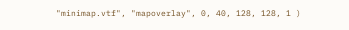"minimap.vtf", "mapoverlay", 0, 40, 128, 128, 1 )